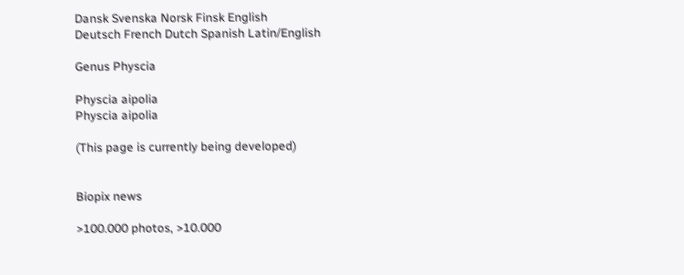Dansk Svenska Norsk Finsk English
Deutsch French Dutch Spanish Latin/English

Genus Physcia

Physcia aipolia
Physcia aipolia

(This page is currently being developed)


Biopix news

>100.000 photos, >10.000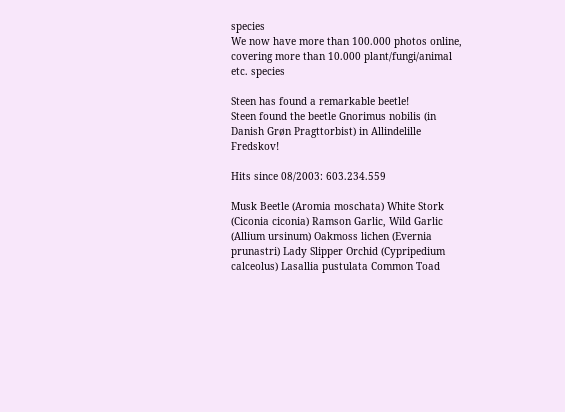species
We now have more than 100.000 photos online, covering more than 10.000 plant/fungi/animal etc. species

Steen has found a remarkable beetle!
Steen found the beetle Gnorimus nobilis (in Danish Grøn Pragttorbist) in Allindelille Fredskov!

Hits since 08/2003: 603.234.559

Musk Beetle (Aromia moschata) White Stork (Ciconia ciconia) Ramson Garlic, Wild Garlic (Allium ursinum) Oakmoss lichen (Evernia prunastri) Lady Slipper Orchid (Cypripedium calceolus) Lasallia pustulata Common Toad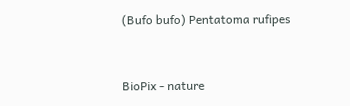(Bufo bufo) Pentatoma rufipes


BioPix - nature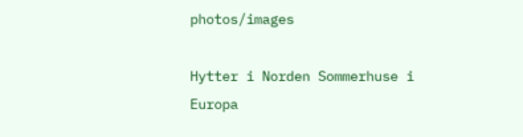photos/images

Hytter i Norden Sommerhuse i Europa